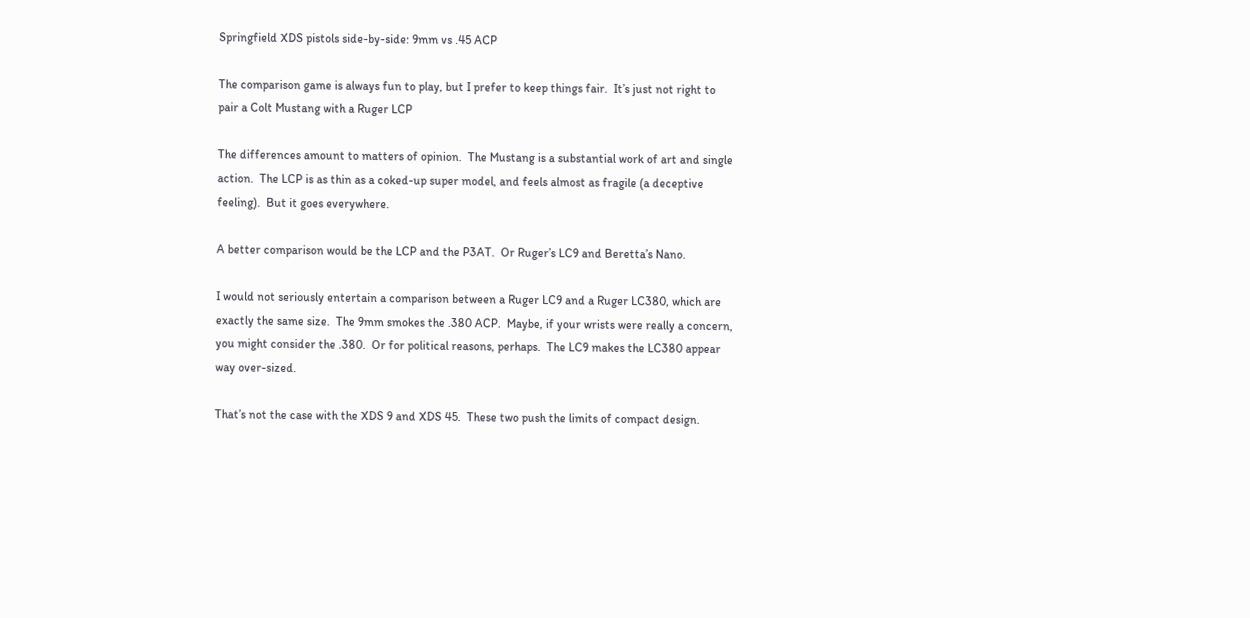Springfield XDS pistols side-by-side: 9mm vs .45 ACP

The comparison game is always fun to play, but I prefer to keep things fair.  It’s just not right to pair a Colt Mustang with a Ruger LCP

The differences amount to matters of opinion.  The Mustang is a substantial work of art and single action.  The LCP is as thin as a coked-up super model, and feels almost as fragile (a deceptive feeling).  But it goes everywhere.

A better comparison would be the LCP and the P3AT.  Or Ruger’s LC9 and Beretta’s Nano.

I would not seriously entertain a comparison between a Ruger LC9 and a Ruger LC380, which are exactly the same size.  The 9mm smokes the .380 ACP.  Maybe, if your wrists were really a concern, you might consider the .380.  Or for political reasons, perhaps.  The LC9 makes the LC380 appear way over-sized.

That’s not the case with the XDS 9 and XDS 45.  These two push the limits of compact design.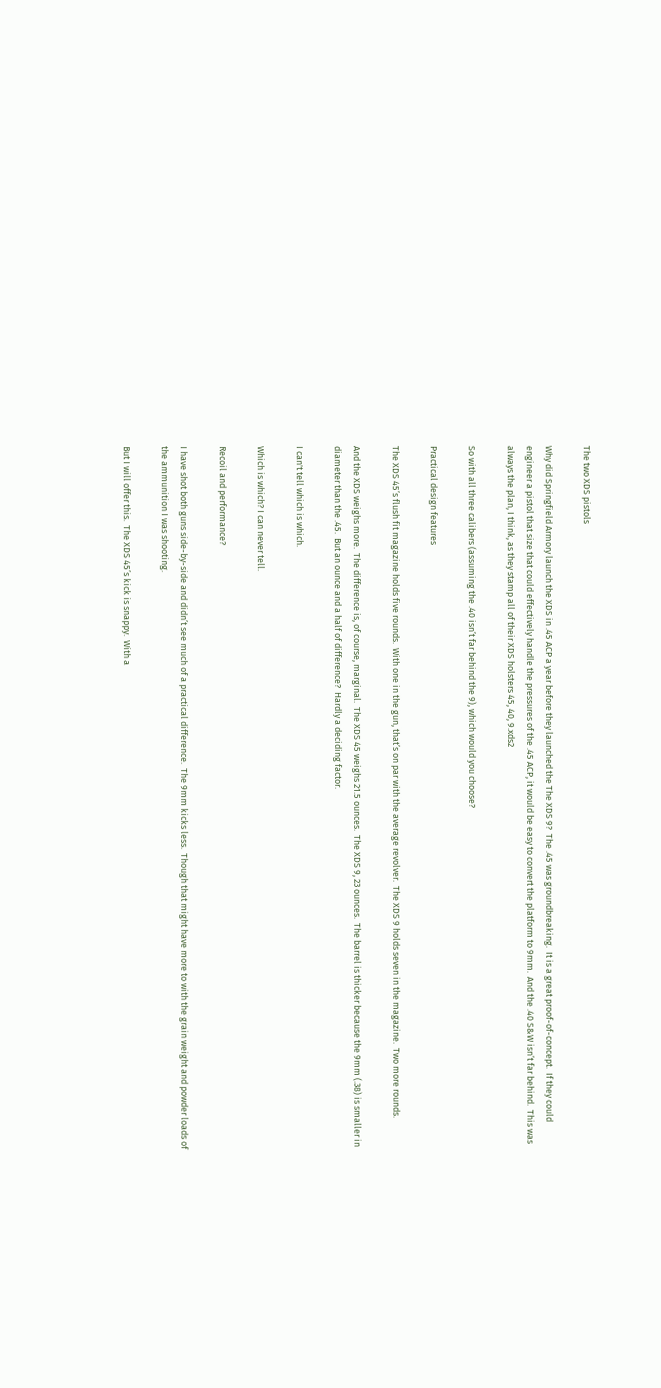The two XDS pistols

Why did Springfield Armory launch the XDS in .45 ACP a year before they launched the The XDS 9?  The .45 was groundbreaking.  It is a great proof-of-concept.  If they could engineer a pistol that size that could effectively handle the pressures of the .45 ACP, it would be easy to convert the platform to 9mm.  And the .40 S&W isn’t far behind.  This was always the plan, I think, as they stamp all of their XDS holsters 45, 40, 9.xds2

So with all three calibers (assuming the .40 isn’t far behind the 9), which would you choose?

Practical design features

The XDS 45’s flush fit magazine holds five rounds.  With one in the gun, that’s on par with the average revolver.  The XDS 9 holds seven in the magazine.  Two more rounds.

And the XDS weighs more.  The difference is, of course, marginal.  The XDS 45 weighs 21.5 ounces.  The XDS 9, 23 ounces.  The barrel is thicker because the 9mm (.38) is smaller in diameter than the .45.  But an ounce and a half of difference?  Hardly a deciding factor.

I can't tell which is which.

Which is which? I can never tell.

Recoil and performance?

I have shot both guns side-by-side and didn’t see much of a practical difference.  The 9mm kicks less.  Though that might have more to with the grain weight and powder loads of the ammunition I was shooting.

But I will offer this.  The XDS 45’s kick is snappy.  With a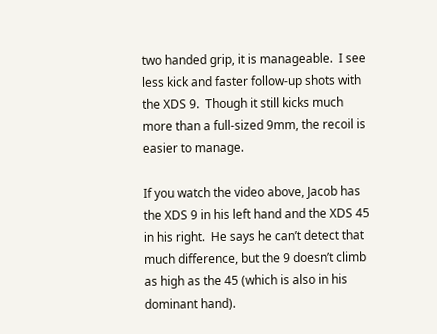two handed grip, it is manageable.  I see less kick and faster follow-up shots with the XDS 9.  Though it still kicks much more than a full-sized 9mm, the recoil is easier to manage.

If you watch the video above, Jacob has the XDS 9 in his left hand and the XDS 45 in his right.  He says he can’t detect that much difference, but the 9 doesn’t climb as high as the 45 (which is also in his dominant hand).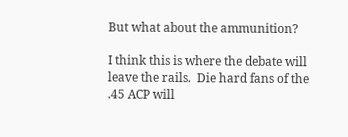But what about the ammunition?

I think this is where the debate will leave the rails.  Die hard fans of the .45 ACP will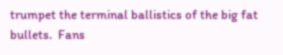trumpet the terminal ballistics of the big fat bullets.  Fans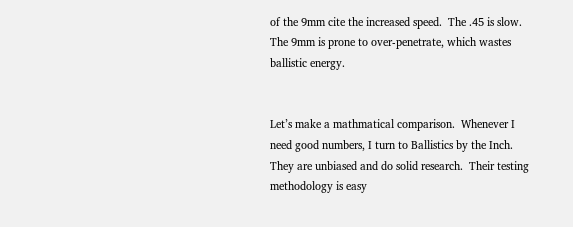of the 9mm cite the increased speed.  The .45 is slow.  The 9mm is prone to over-penetrate, which wastes ballistic energy.


Let’s make a mathmatical comparison.  Whenever I need good numbers, I turn to Ballistics by the Inch.  They are unbiased and do solid research.  Their testing methodology is easy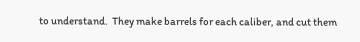to understand.  They make barrels for each caliber, and cut them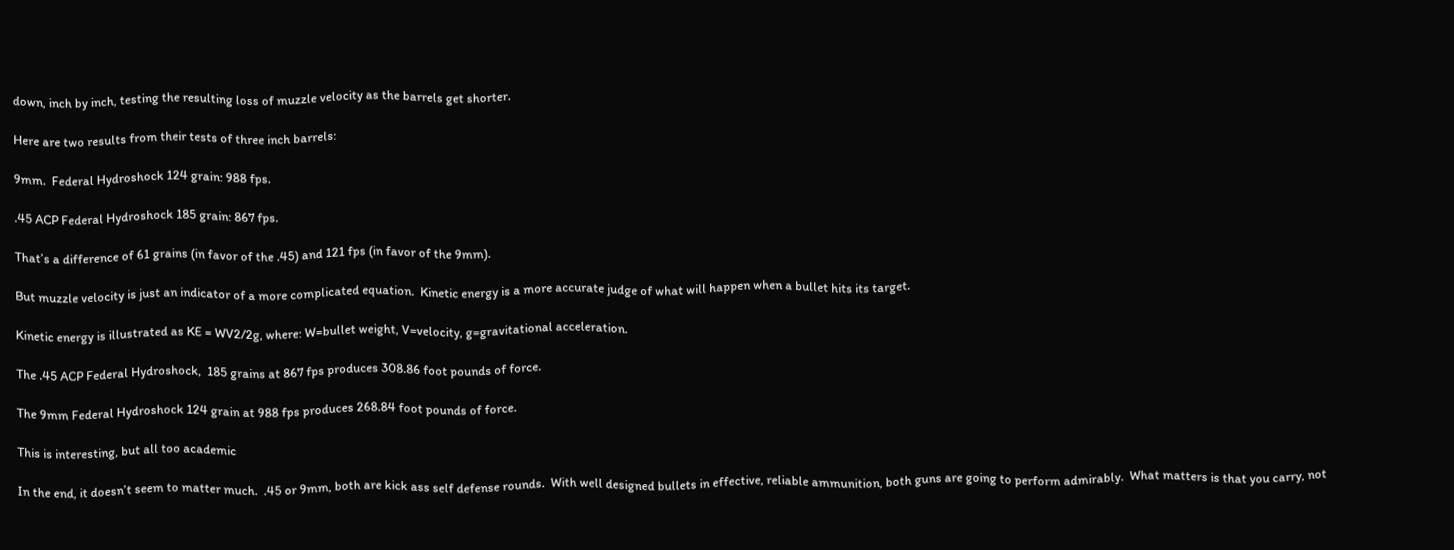down, inch by inch, testing the resulting loss of muzzle velocity as the barrels get shorter.

Here are two results from their tests of three inch barrels:

9mm.  Federal Hydroshock 124 grain: 988 fps.

.45 ACP Federal Hydroshock 185 grain: 867 fps.

That’s a difference of 61 grains (in favor of the .45) and 121 fps (in favor of the 9mm).

But muzzle velocity is just an indicator of a more complicated equation.  Kinetic energy is a more accurate judge of what will happen when a bullet hits its target.

Kinetic energy is illustrated as KE = WV2/2g, where: W=bullet weight, V=velocity, g=gravitational acceleration.

The .45 ACP Federal Hydroshock,  185 grains at 867 fps produces 308.86 foot pounds of force.

The 9mm Federal Hydroshock 124 grain at 988 fps produces 268.84 foot pounds of force.

This is interesting, but all too academic

In the end, it doesn’t seem to matter much.  .45 or 9mm, both are kick ass self defense rounds.  With well designed bullets in effective, reliable ammunition, both guns are going to perform admirably.  What matters is that you carry, not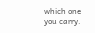which one you carry.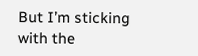But I’m sticking with the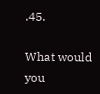.45.

What would you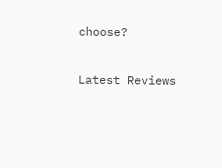choose?

Latest Reviews